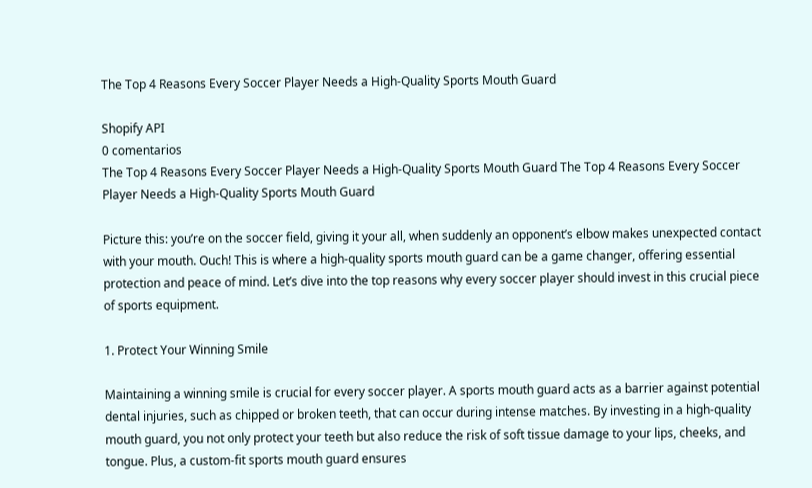The Top 4 Reasons Every Soccer Player Needs a High-Quality Sports Mouth Guard

Shopify API
0 comentarios
The Top 4 Reasons Every Soccer Player Needs a High-Quality Sports Mouth Guard The Top 4 Reasons Every Soccer Player Needs a High-Quality Sports Mouth Guard

Picture this: you’re on the soccer field, giving it your all, when suddenly an opponent’s elbow makes unexpected contact with your mouth. Ouch! This is where a high-quality sports mouth guard can be a game changer, offering essential protection and peace of mind. Let’s dive into the top reasons why every soccer player should invest in this crucial piece of sports equipment.

1. Protect Your Winning Smile

Maintaining a winning smile is crucial for every soccer player. A sports mouth guard acts as a barrier against potential dental injuries, such as chipped or broken teeth, that can occur during intense matches. By investing in a high-quality mouth guard, you not only protect your teeth but also reduce the risk of soft tissue damage to your lips, cheeks, and tongue. Plus, a custom-fit sports mouth guard ensures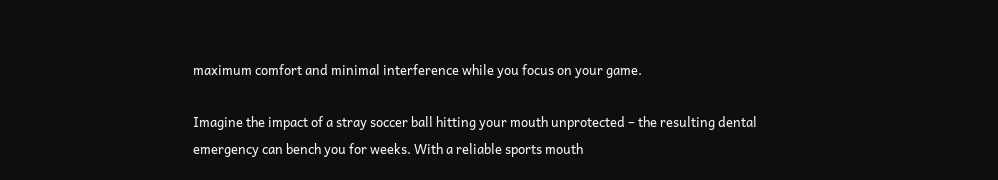maximum comfort and minimal interference while you focus on your game.

Imagine the impact of a stray soccer ball hitting your mouth unprotected – the resulting dental emergency can bench you for weeks. With a reliable sports mouth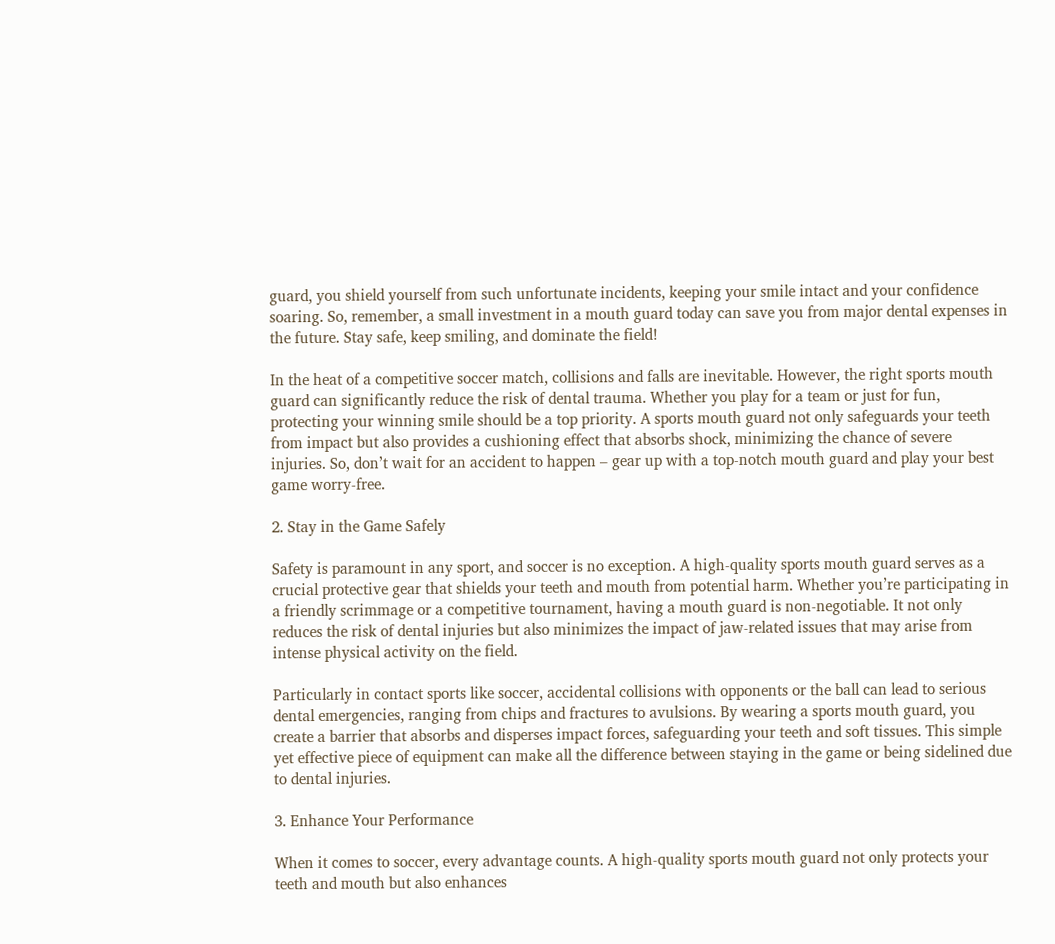guard, you shield yourself from such unfortunate incidents, keeping your smile intact and your confidence soaring. So, remember, a small investment in a mouth guard today can save you from major dental expenses in the future. Stay safe, keep smiling, and dominate the field!

In the heat of a competitive soccer match, collisions and falls are inevitable. However, the right sports mouth guard can significantly reduce the risk of dental trauma. Whether you play for a team or just for fun, protecting your winning smile should be a top priority. A sports mouth guard not only safeguards your teeth from impact but also provides a cushioning effect that absorbs shock, minimizing the chance of severe injuries. So, don’t wait for an accident to happen – gear up with a top-notch mouth guard and play your best game worry-free.

2. Stay in the Game Safely

Safety is paramount in any sport, and soccer is no exception. A high-quality sports mouth guard serves as a crucial protective gear that shields your teeth and mouth from potential harm. Whether you’re participating in a friendly scrimmage or a competitive tournament, having a mouth guard is non-negotiable. It not only reduces the risk of dental injuries but also minimizes the impact of jaw-related issues that may arise from intense physical activity on the field.

Particularly in contact sports like soccer, accidental collisions with opponents or the ball can lead to serious dental emergencies, ranging from chips and fractures to avulsions. By wearing a sports mouth guard, you create a barrier that absorbs and disperses impact forces, safeguarding your teeth and soft tissues. This simple yet effective piece of equipment can make all the difference between staying in the game or being sidelined due to dental injuries.

3. Enhance Your Performance

When it comes to soccer, every advantage counts. A high-quality sports mouth guard not only protects your teeth and mouth but also enhances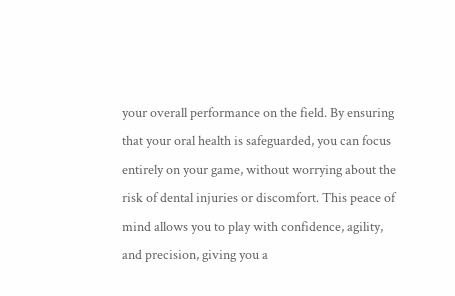your overall performance on the field. By ensuring that your oral health is safeguarded, you can focus entirely on your game, without worrying about the risk of dental injuries or discomfort. This peace of mind allows you to play with confidence, agility, and precision, giving you a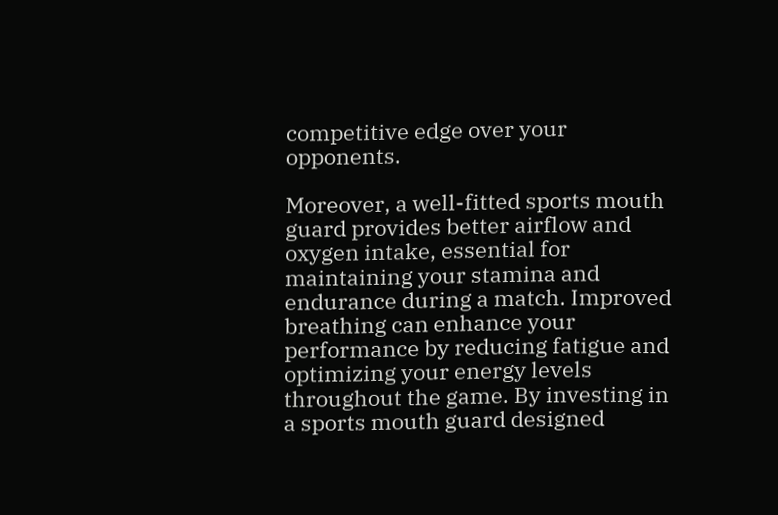competitive edge over your opponents.

Moreover, a well-fitted sports mouth guard provides better airflow and oxygen intake, essential for maintaining your stamina and endurance during a match. Improved breathing can enhance your performance by reducing fatigue and optimizing your energy levels throughout the game. By investing in a sports mouth guard designed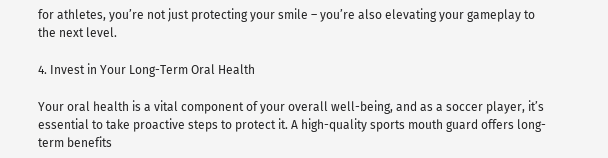for athletes, you’re not just protecting your smile – you’re also elevating your gameplay to the next level.

4. Invest in Your Long-Term Oral Health

Your oral health is a vital component of your overall well-being, and as a soccer player, it’s essential to take proactive steps to protect it. A high-quality sports mouth guard offers long-term benefits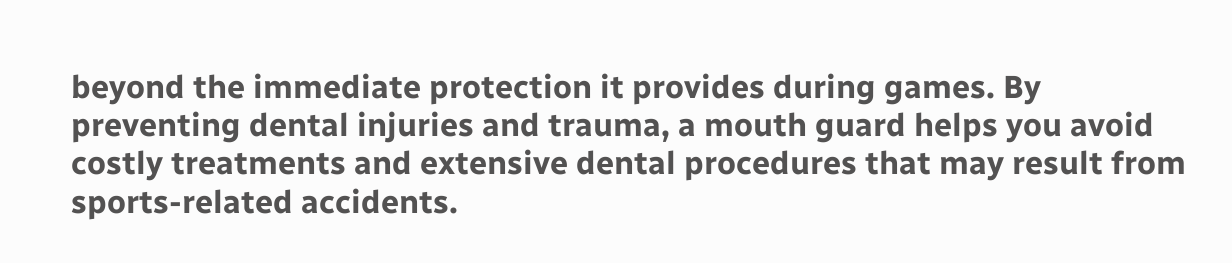beyond the immediate protection it provides during games. By preventing dental injuries and trauma, a mouth guard helps you avoid costly treatments and extensive dental procedures that may result from sports-related accidents.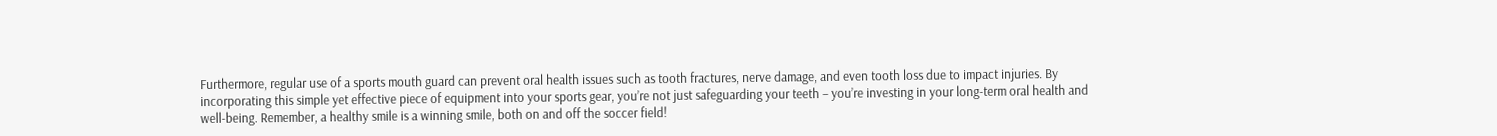Furthermore, regular use of a sports mouth guard can prevent oral health issues such as tooth fractures, nerve damage, and even tooth loss due to impact injuries. By incorporating this simple yet effective piece of equipment into your sports gear, you’re not just safeguarding your teeth – you’re investing in your long-term oral health and well-being. Remember, a healthy smile is a winning smile, both on and off the soccer field!